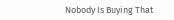Nobody Is Buying That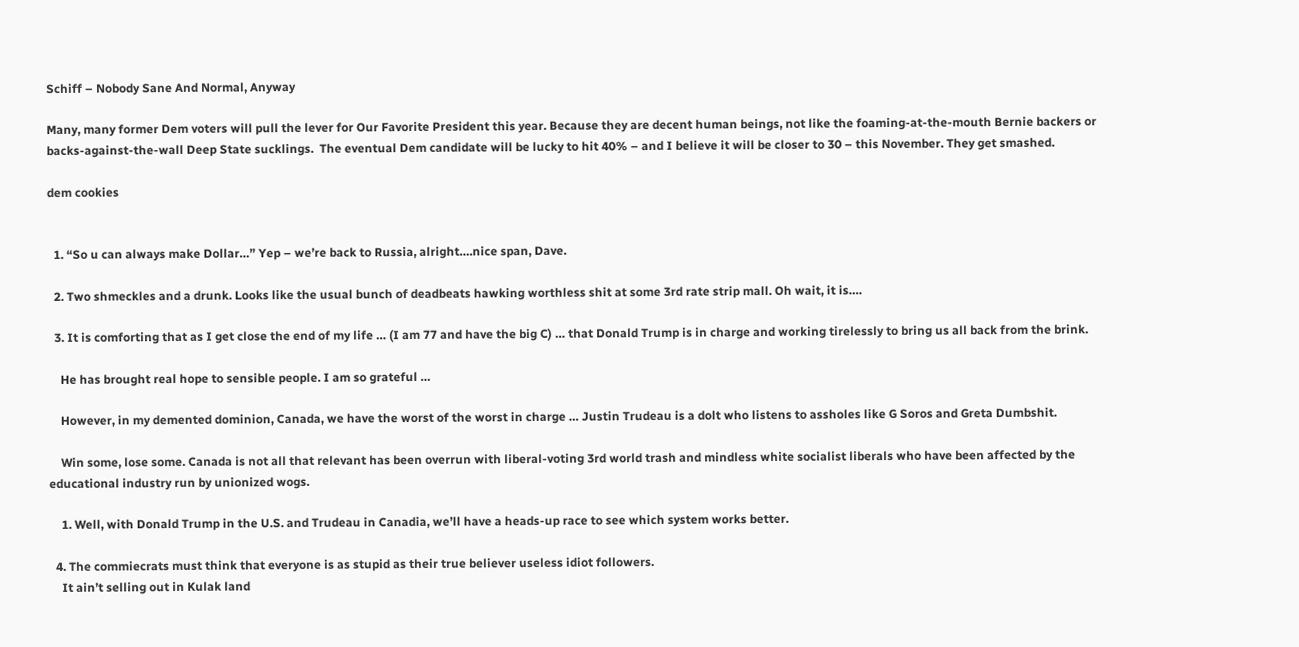Schiff – Nobody Sane And Normal, Anyway

Many, many former Dem voters will pull the lever for Our Favorite President this year. Because they are decent human beings, not like the foaming-at-the-mouth Bernie backers or backs-against-the-wall Deep State sucklings.  The eventual Dem candidate will be lucky to hit 40% – and I believe it will be closer to 30 – this November. They get smashed.

dem cookies


  1. “So u can always make Dollar…” Yep – we’re back to Russia, alright….nice span, Dave.

  2. Two shmeckles and a drunk. Looks like the usual bunch of deadbeats hawking worthless shit at some 3rd rate strip mall. Oh wait, it is….

  3. It is comforting that as I get close the end of my life … (I am 77 and have the big C) … that Donald Trump is in charge and working tirelessly to bring us all back from the brink.

    He has brought real hope to sensible people. I am so grateful …

    However, in my demented dominion, Canada, we have the worst of the worst in charge … Justin Trudeau is a dolt who listens to assholes like G Soros and Greta Dumbshit.

    Win some, lose some. Canada is not all that relevant has been overrun with liberal-voting 3rd world trash and mindless white socialist liberals who have been affected by the educational industry run by unionized wogs.

    1. Well, with Donald Trump in the U.S. and Trudeau in Canadia, we’ll have a heads-up race to see which system works better.

  4. The commiecrats must think that everyone is as stupid as their true believer useless idiot followers.
    It ain’t selling out in Kulak land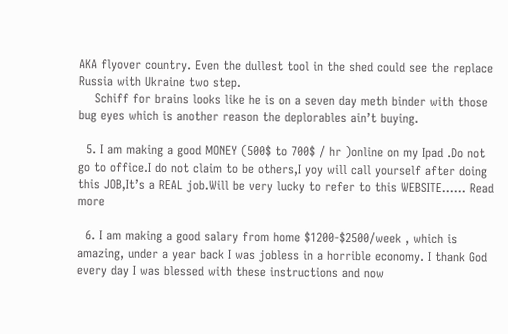AKA flyover country. Even the dullest tool in the shed could see the replace Russia with Ukraine two step.
    Schiff for brains looks like he is on a seven day meth binder with those bug eyes which is another reason the deplorables ain’t buying.

  5. I am making a good MONEY (500$ to 700$ / hr )online on my Ipad .Do not go to office.I do not claim to be others,I yoy will call yourself after doing this JOB,It’s a REAL job.Will be very lucky to refer to this WEBSITE…… Read more

  6. I am making a good salary from home $1200-$2500/week , which is amazing, under a year back I was jobless in a horrible economy. I thank God every day I was blessed with these instructions and now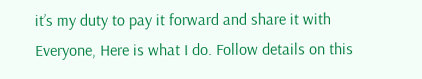it’s my duty to pay it forward and share it with Everyone, Here is what I do. Follow details on this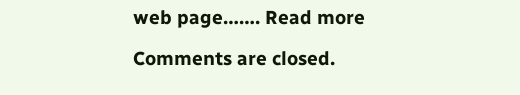web page……. Read more

Comments are closed.